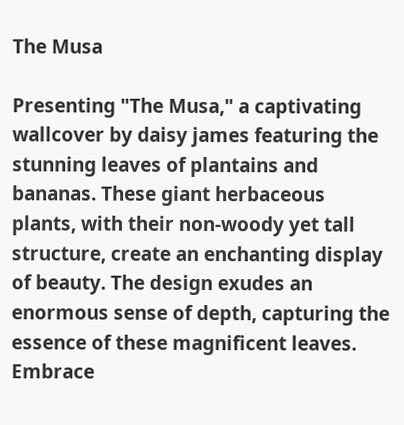The Musa

Presenting "The Musa," a captivating wallcover by daisy james featuring the stunning leaves of plantains and bananas. These giant herbaceous plants, with their non-woody yet tall structure, create an enchanting display of beauty. The design exudes an enormous sense of depth, capturing the essence of these magnificent leaves. Embrace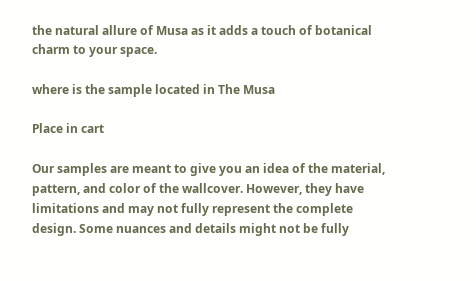the natural allure of Musa as it adds a touch of botanical charm to your space.

where is the sample located in The Musa

Place in cart

Our samples are meant to give you an idea of the material, pattern, and color of the wallcover. However, they have limitations and may not fully represent the complete design. Some nuances and details might not be fully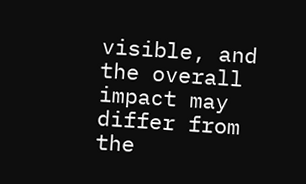visible, and the overall impact may differ from the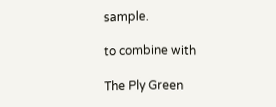sample.

to combine with

The Ply Green